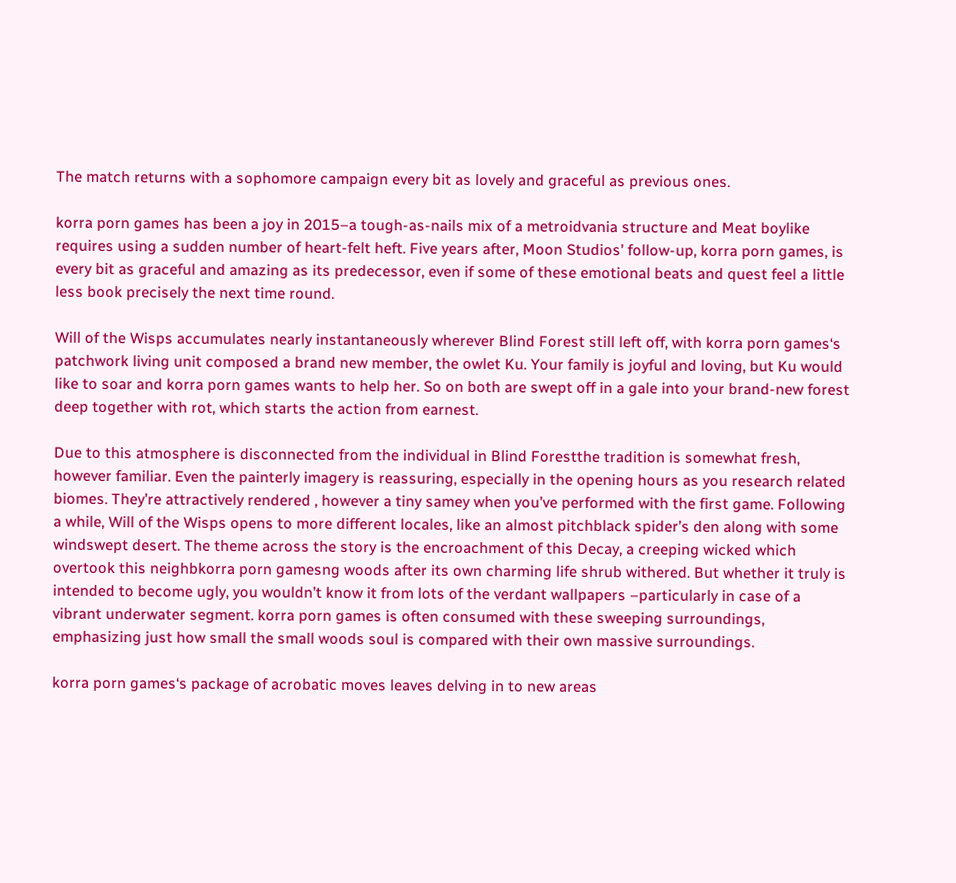The match returns with a sophomore campaign every bit as lovely and graceful as previous ones.

korra porn games has been a joy in 2015–a tough-as-nails mix of a metroidvania structure and Meat boylike requires using a sudden number of heart-felt heft. Five years after, Moon Studios’ follow-up, korra porn games, is every bit as graceful and amazing as its predecessor, even if some of these emotional beats and quest feel a little less book precisely the next time round.

Will of the Wisps accumulates nearly instantaneously wherever Blind Forest still left off, with korra porn games‘s patchwork living unit composed a brand new member, the owlet Ku. Your family is joyful and loving, but Ku would like to soar and korra porn games wants to help her. So on both are swept off in a gale into your brand-new forest deep together with rot, which starts the action from earnest.

Due to this atmosphere is disconnected from the individual in Blind Forestthe tradition is somewhat fresh, however familiar. Even the painterly imagery is reassuring, especially in the opening hours as you research related biomes. They’re attractively rendered , however a tiny samey when you’ve performed with the first game. Following a while, Will of the Wisps opens to more different locales, like an almost pitchblack spider’s den along with some windswept desert. The theme across the story is the encroachment of this Decay, a creeping wicked which overtook this neighbkorra porn gamesng woods after its own charming life shrub withered. But whether it truly is intended to become ugly, you wouldn’t know it from lots of the verdant wallpapers –particularly in case of a vibrant underwater segment. korra porn games is often consumed with these sweeping surroundings, emphasizing just how small the small woods soul is compared with their own massive surroundings.

korra porn games‘s package of acrobatic moves leaves delving in to new areas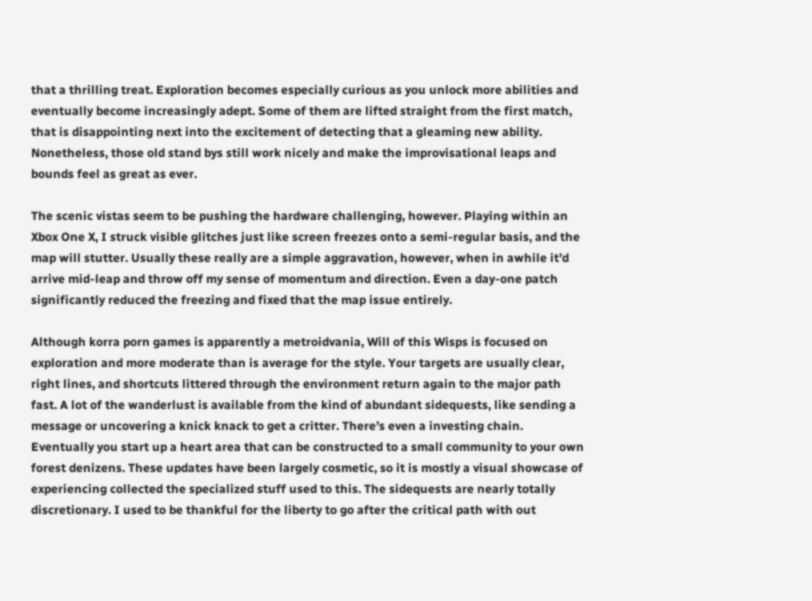that a thrilling treat. Exploration becomes especially curious as you unlock more abilities and eventually become increasingly adept. Some of them are lifted straight from the first match, that is disappointing next into the excitement of detecting that a gleaming new ability. Nonetheless, those old stand bys still work nicely and make the improvisational leaps and bounds feel as great as ever.

The scenic vistas seem to be pushing the hardware challenging, however. Playing within an Xbox One X, I struck visible glitches just like screen freezes onto a semi-regular basis, and the map will stutter. Usually these really are a simple aggravation, however, when in awhile it’d arrive mid-leap and throw off my sense of momentum and direction. Even a day-one patch significantly reduced the freezing and fixed that the map issue entirely.

Although korra porn games is apparently a metroidvania, Will of this Wisps is focused on exploration and more moderate than is average for the style. Your targets are usually clear, right lines, and shortcuts littered through the environment return again to the major path fast. A lot of the wanderlust is available from the kind of abundant sidequests, like sending a message or uncovering a knick knack to get a critter. There’s even a investing chain. Eventually you start up a heart area that can be constructed to a small community to your own forest denizens. These updates have been largely cosmetic, so it is mostly a visual showcase of experiencing collected the specialized stuff used to this. The sidequests are nearly totally discretionary. I used to be thankful for the liberty to go after the critical path with out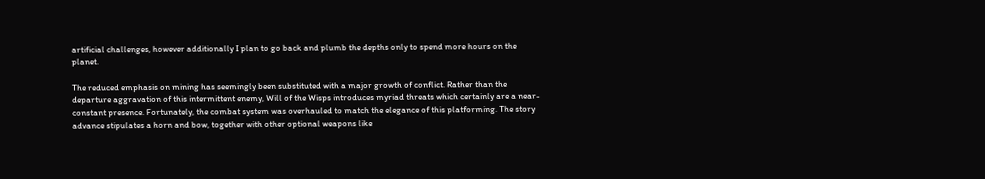artificial challenges, however additionally I plan to go back and plumb the depths only to spend more hours on the planet.

The reduced emphasis on mining has seemingly been substituted with a major growth of conflict. Rather than the departure aggravation of this intermittent enemy, Will of the Wisps introduces myriad threats which certainly are a near-constant presence. Fortunately, the combat system was overhauled to match the elegance of this platforming. The story advance stipulates a horn and bow, together with other optional weapons like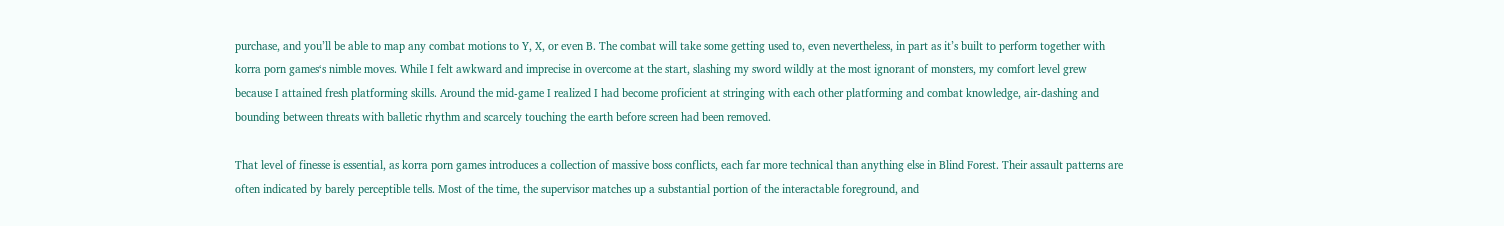purchase, and you’ll be able to map any combat motions to Y, X, or even B. The combat will take some getting used to, even nevertheless, in part as it’s built to perform together with korra porn games‘s nimble moves. While I felt awkward and imprecise in overcome at the start, slashing my sword wildly at the most ignorant of monsters, my comfort level grew because I attained fresh platforming skills. Around the mid-game I realized I had become proficient at stringing with each other platforming and combat knowledge, air-dashing and bounding between threats with balletic rhythm and scarcely touching the earth before screen had been removed.

That level of finesse is essential, as korra porn games introduces a collection of massive boss conflicts, each far more technical than anything else in Blind Forest. Their assault patterns are often indicated by barely perceptible tells. Most of the time, the supervisor matches up a substantial portion of the interactable foreground, and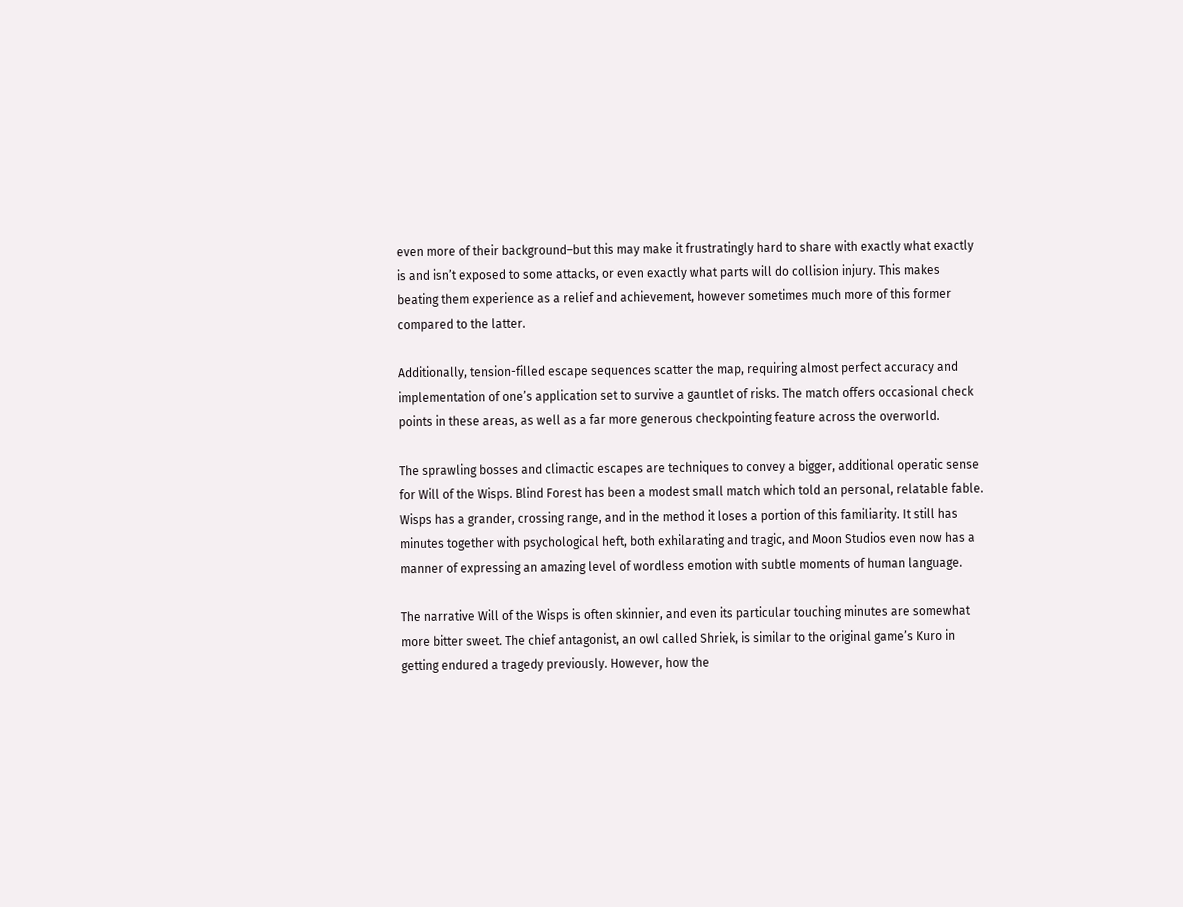even more of their background–but this may make it frustratingly hard to share with exactly what exactly is and isn’t exposed to some attacks, or even exactly what parts will do collision injury. This makes beating them experience as a relief and achievement, however sometimes much more of this former compared to the latter.

Additionally, tension-filled escape sequences scatter the map, requiring almost perfect accuracy and implementation of one’s application set to survive a gauntlet of risks. The match offers occasional check points in these areas, as well as a far more generous checkpointing feature across the overworld.

The sprawling bosses and climactic escapes are techniques to convey a bigger, additional operatic sense for Will of the Wisps. Blind Forest has been a modest small match which told an personal, relatable fable. Wisps has a grander, crossing range, and in the method it loses a portion of this familiarity. It still has minutes together with psychological heft, both exhilarating and tragic, and Moon Studios even now has a manner of expressing an amazing level of wordless emotion with subtle moments of human language.

The narrative Will of the Wisps is often skinnier, and even its particular touching minutes are somewhat more bitter sweet. The chief antagonist, an owl called Shriek, is similar to the original game’s Kuro in getting endured a tragedy previously. However, how the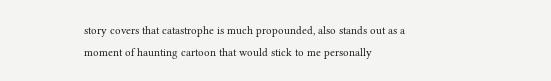story covers that catastrophe is much propounded, also stands out as a moment of haunting cartoon that would stick to me personally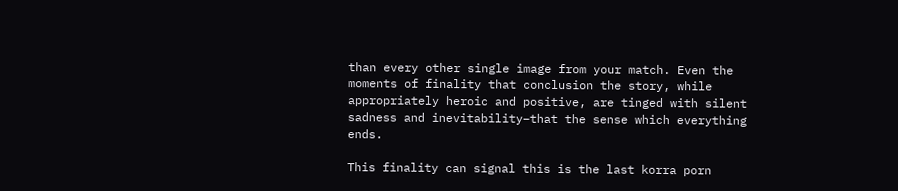than every other single image from your match. Even the moments of finality that conclusion the story, while appropriately heroic and positive, are tinged with silent sadness and inevitability–that the sense which everything ends.

This finality can signal this is the last korra porn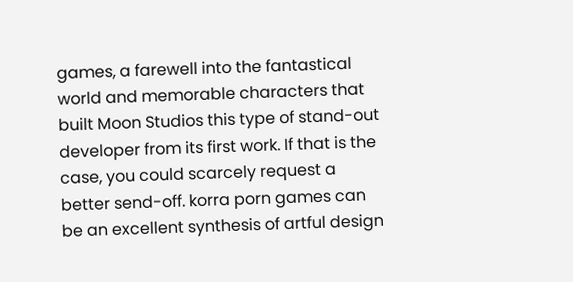games, a farewell into the fantastical world and memorable characters that built Moon Studios this type of stand-out developer from its first work. If that is the case, you could scarcely request a better send-off. korra porn games can be an excellent synthesis of artful design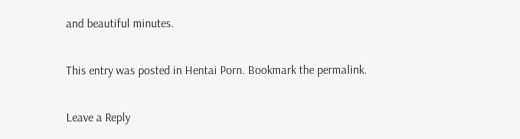and beautiful minutes.

This entry was posted in Hentai Porn. Bookmark the permalink.

Leave a Reply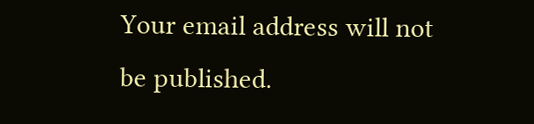Your email address will not be published.